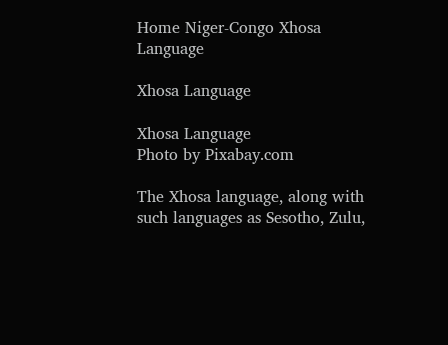Home Niger-Congo Xhosa Language

Xhosa Language

Xhosa Language
Photo by Pixabay.com

The Xhosa language, along with such languages as Sesotho, Zulu,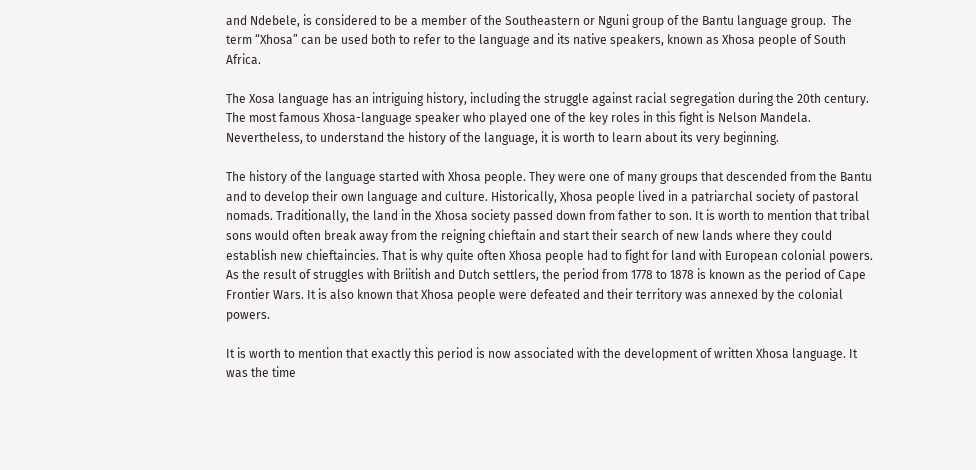and Ndebele, is considered to be a member of the Southeastern or Nguni group of the Bantu language group.  The term “Xhosa” can be used both to refer to the language and its native speakers, known as Xhosa people of South Africa.

The Xosa language has an intriguing history, including the struggle against racial segregation during the 20th century. The most famous Xhosa-language speaker who played one of the key roles in this fight is Nelson Mandela. Nevertheless, to understand the history of the language, it is worth to learn about its very beginning.

The history of the language started with Xhosa people. They were one of many groups that descended from the Bantu and to develop their own language and culture. Historically, Xhosa people lived in a patriarchal society of pastoral nomads. Traditionally, the land in the Xhosa society passed down from father to son. It is worth to mention that tribal sons would often break away from the reigning chieftain and start their search of new lands where they could establish new chieftaincies. That is why quite often Xhosa people had to fight for land with European colonial powers. As the result of struggles with Briitish and Dutch settlers, the period from 1778 to 1878 is known as the period of Cape Frontier Wars. It is also known that Xhosa people were defeated and their territory was annexed by the colonial powers.

It is worth to mention that exactly this period is now associated with the development of written Xhosa language. It was the time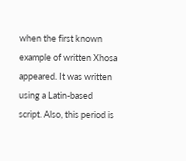when the first known example of written Xhosa appeared. It was written using a Latin-based script. Also, this period is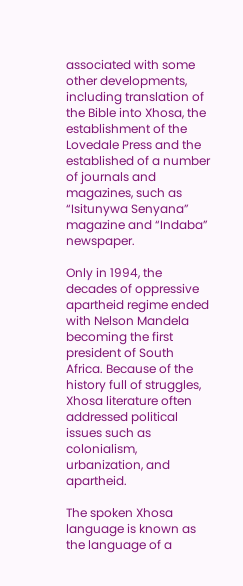associated with some other developments, including translation of the Bible into Xhosa, the establishment of the Lovedale Press and the established of a number of journals and magazines, such as “Isitunywa Senyana” magazine and “Indaba” newspaper.

Only in 1994, the decades of oppressive apartheid regime ended with Nelson Mandela becoming the first president of South Africa. Because of the history full of struggles, Xhosa literature often addressed political issues such as colonialism, urbanization, and apartheid.

The spoken Xhosa language is known as the language of a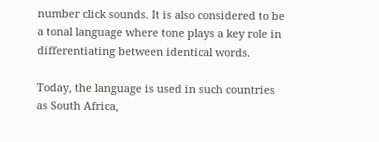number click sounds. It is also considered to be a tonal language where tone plays a key role in differentiating between identical words.

Today, the language is used in such countries as South Africa,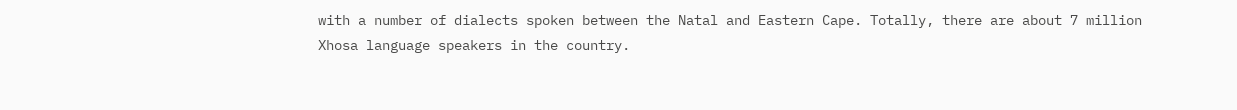with a number of dialects spoken between the Natal and Eastern Cape. Totally, there are about 7 million Xhosa language speakers in the country.